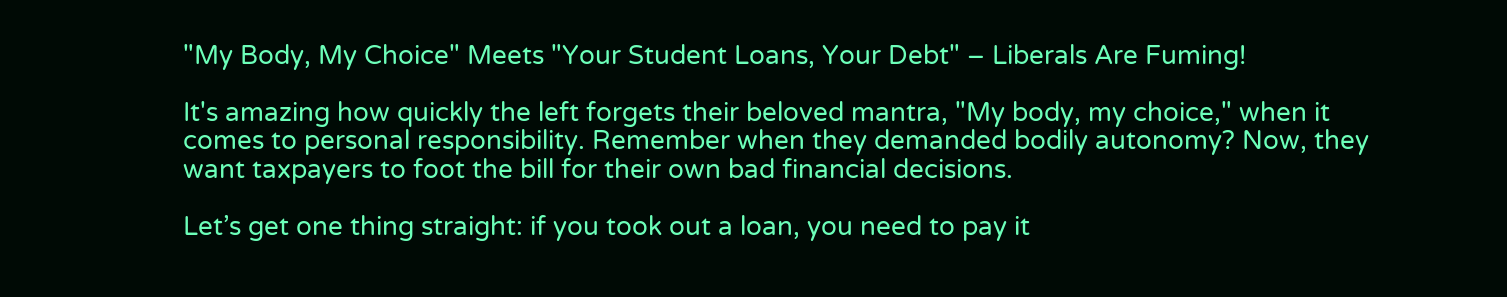"My Body, My Choice" Meets "Your Student Loans, Your Debt" – Liberals Are Fuming!

It's amazing how quickly the left forgets their beloved mantra, "My body, my choice," when it comes to personal responsibility. Remember when they demanded bodily autonomy? Now, they want taxpayers to foot the bill for their own bad financial decisions.

Let’s get one thing straight: if you took out a loan, you need to pay it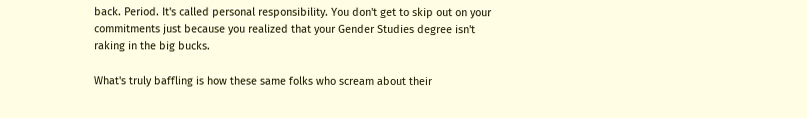back. Period. It's called personal responsibility. You don't get to skip out on your commitments just because you realized that your Gender Studies degree isn't raking in the big bucks.

What's truly baffling is how these same folks who scream about their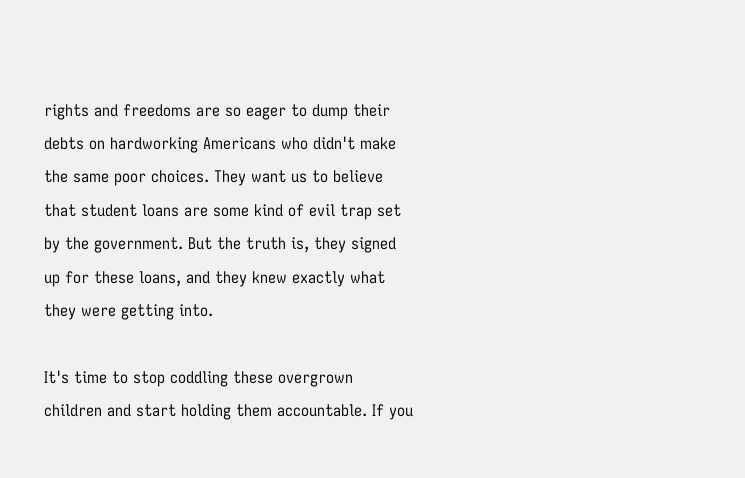rights and freedoms are so eager to dump their debts on hardworking Americans who didn't make the same poor choices. They want us to believe that student loans are some kind of evil trap set by the government. But the truth is, they signed up for these loans, and they knew exactly what they were getting into.

It's time to stop coddling these overgrown children and start holding them accountable. If you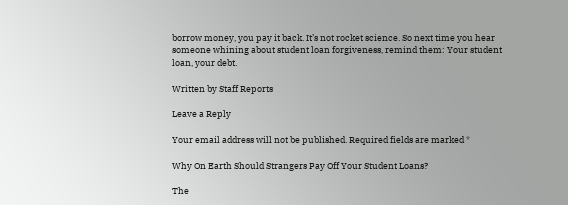borrow money, you pay it back. It’s not rocket science. So next time you hear someone whining about student loan forgiveness, remind them: Your student loan, your debt.

Written by Staff Reports

Leave a Reply

Your email address will not be published. Required fields are marked *

Why On Earth Should Strangers Pay Off Your Student Loans?

The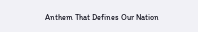Anthem That Defines Our Nation